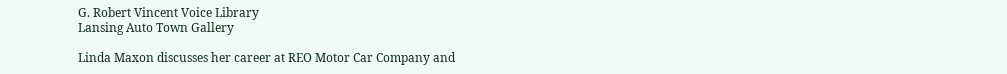G. Robert Vincent Voice Library
Lansing Auto Town Gallery

Linda Maxon discusses her career at REO Motor Car Company and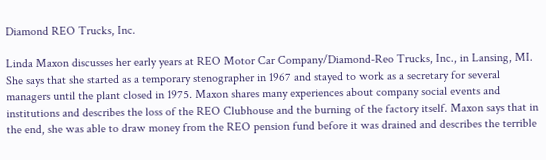Diamond REO Trucks, Inc.

Linda Maxon discusses her early years at REO Motor Car Company/Diamond-Reo Trucks, Inc., in Lansing, MI. She says that she started as a temporary stenographer in 1967 and stayed to work as a secretary for several managers until the plant closed in 1975. Maxon shares many experiences about company social events and institutions and describes the loss of the REO Clubhouse and the burning of the factory itself. Maxon says that in the end, she was able to draw money from the REO pension fund before it was drained and describes the terrible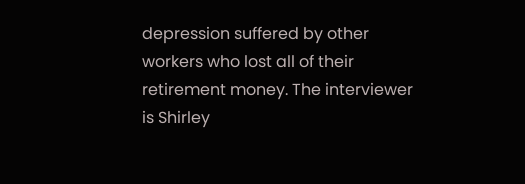depression suffered by other workers who lost all of their retirement money. The interviewer is Shirley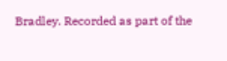Bradley. Recorded as part of the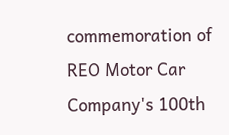commemoration of REO Motor Car Company's 100th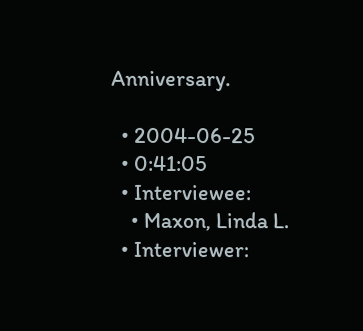Anniversary.

  • 2004-06-25
  • 0:41:05
  • Interviewee:
    • Maxon, Linda L.
  • Interviewer: